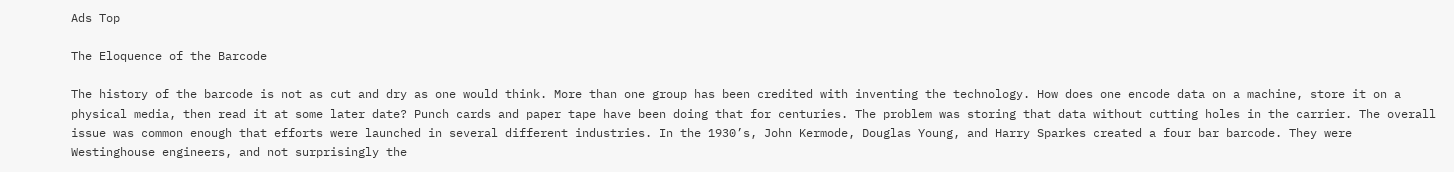Ads Top

The Eloquence of the Barcode

The history of the barcode is not as cut and dry as one would think. More than one group has been credited with inventing the technology. How does one encode data on a machine, store it on a physical media, then read it at some later date? Punch cards and paper tape have been doing that for centuries. The problem was storing that data without cutting holes in the carrier. The overall issue was common enough that efforts were launched in several different industries. In the 1930’s, John Kermode, Douglas Young, and Harry Sparkes created a four bar barcode. They were Westinghouse engineers, and not surprisingly the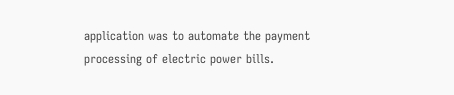application was to automate the payment processing of electric power bills.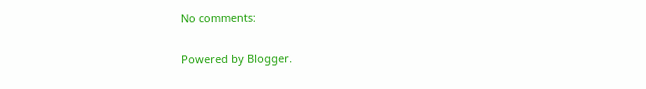No comments:

Powered by Blogger.